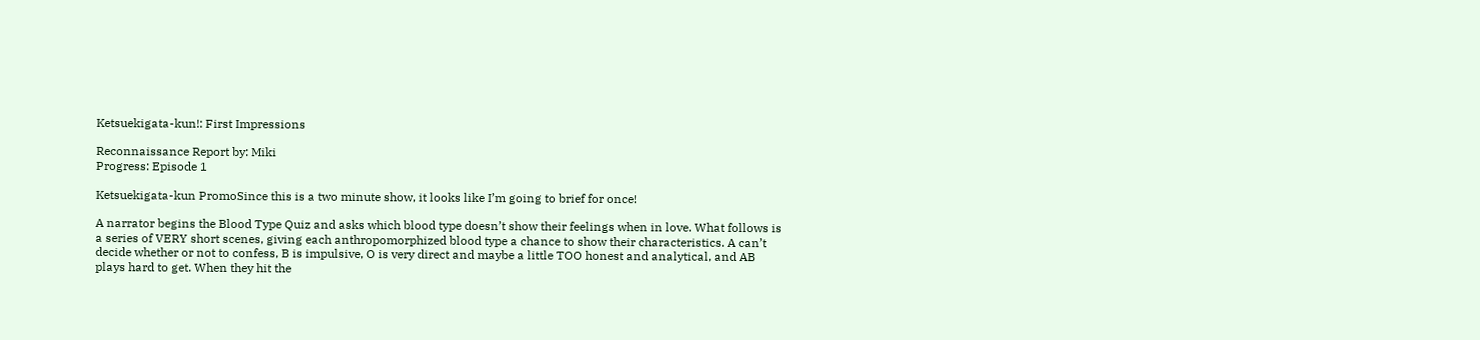Ketsuekigata-kun!: First Impressions

Reconnaissance Report by: Miki
Progress: Episode 1

Ketsuekigata-kun PromoSince this is a two minute show, it looks like I’m going to brief for once!

A narrator begins the Blood Type Quiz and asks which blood type doesn’t show their feelings when in love. What follows is a series of VERY short scenes, giving each anthropomorphized blood type a chance to show their characteristics. A can’t decide whether or not to confess, B is impulsive, O is very direct and maybe a little TOO honest and analytical, and AB plays hard to get. When they hit the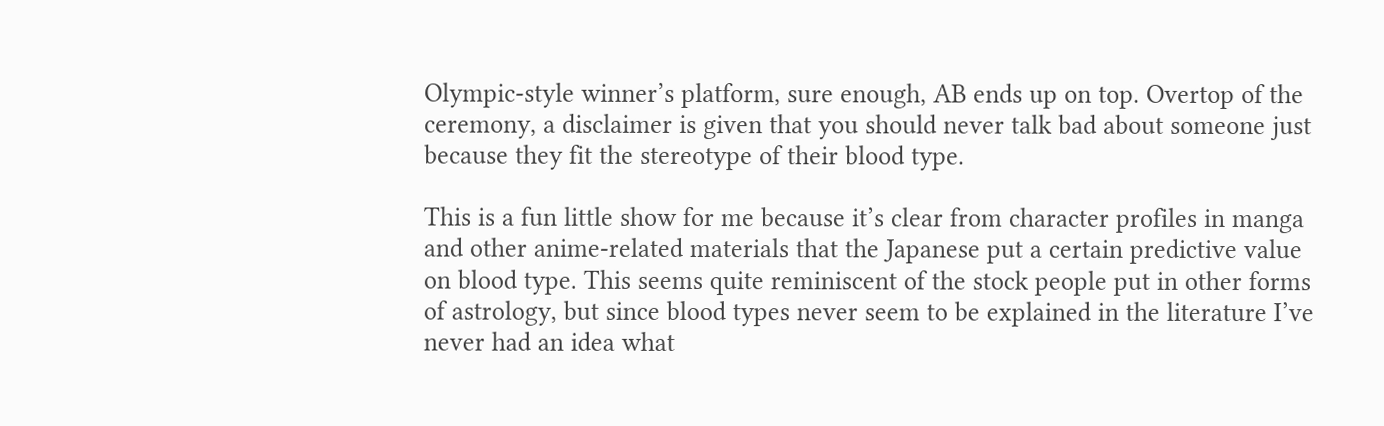Olympic-style winner’s platform, sure enough, AB ends up on top. Overtop of the ceremony, a disclaimer is given that you should never talk bad about someone just because they fit the stereotype of their blood type.

This is a fun little show for me because it’s clear from character profiles in manga and other anime-related materials that the Japanese put a certain predictive value on blood type. This seems quite reminiscent of the stock people put in other forms of astrology, but since blood types never seem to be explained in the literature I’ve never had an idea what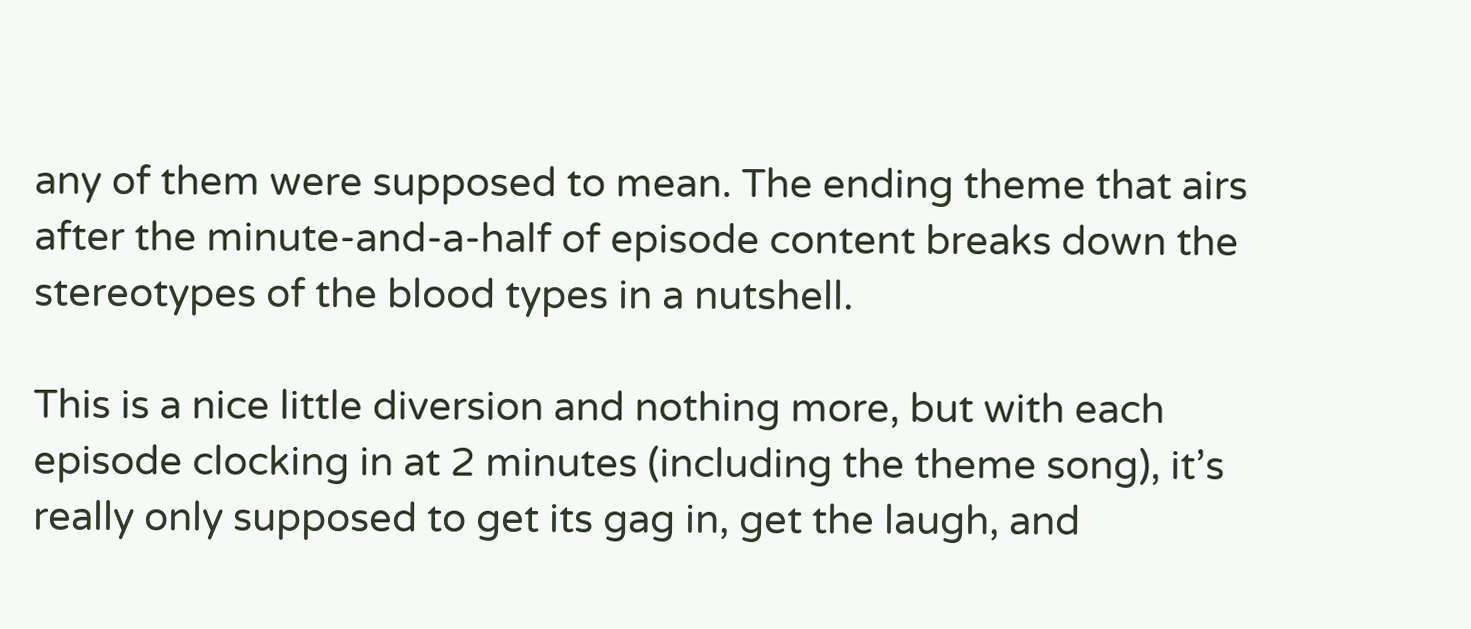any of them were supposed to mean. The ending theme that airs after the minute-and-a-half of episode content breaks down the stereotypes of the blood types in a nutshell.

This is a nice little diversion and nothing more, but with each episode clocking in at 2 minutes (including the theme song), it’s really only supposed to get its gag in, get the laugh, and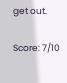get out.

Score: 7/10